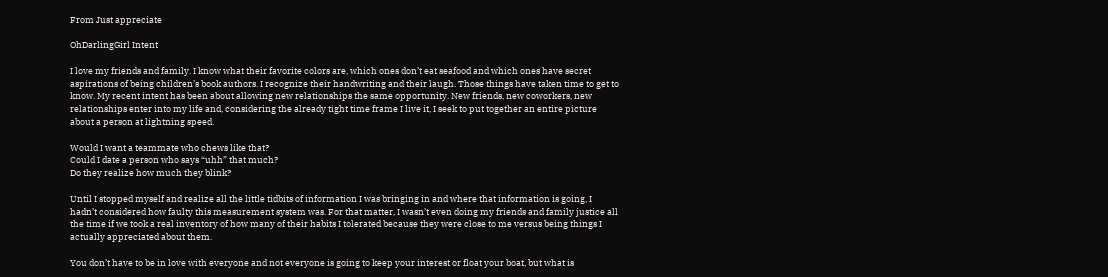From Just appreciate

OhDarlingGirl Intent

I love my friends and family. I know what their favorite colors are, which ones don’t eat seafood and which ones have secret aspirations of being children’s book authors. I recognize their handwriting and their laugh. Those things have taken time to get to know. My recent intent has been about allowing new relationships the same opportunity. New friends, new coworkers, new relationships enter into my life and, considering the already tight time frame I live it, I seek to put together an entire picture about a person at lightning speed.

Would I want a teammate who chews like that?
Could I date a person who says “uhh” that much?
Do they realize how much they blink?

Until I stopped myself and realize all the little tidbits of information I was bringing in and where that information is going, I hadn’t considered how faulty this measurement system was. For that matter, I wasn’t even doing my friends and family justice all the time if we took a real inventory of how many of their habits I tolerated because they were close to me versus being things I actually appreciated about them.

You don’t have to be in love with everyone and not everyone is going to keep your interest or float your boat, but what is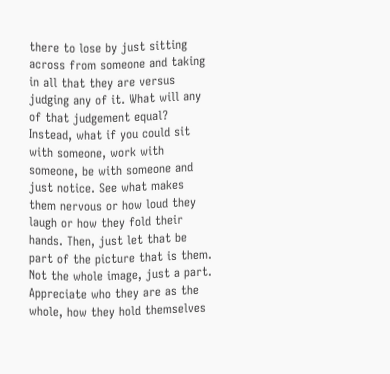there to lose by just sitting across from someone and taking in all that they are versus judging any of it. What will any of that judgement equal? Instead, what if you could sit with someone, work with someone, be with someone and just notice. See what makes them nervous or how loud they laugh or how they fold their hands. Then, just let that be part of the picture that is them. Not the whole image, just a part. Appreciate who they are as the whole, how they hold themselves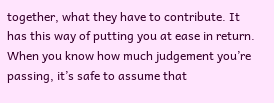together, what they have to contribute. It has this way of putting you at ease in return. When you know how much judgement you’re passing, it’s safe to assume that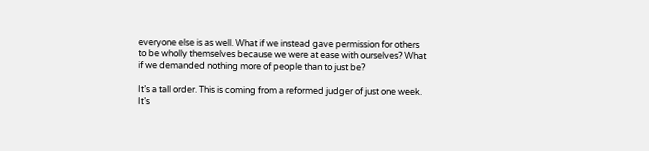everyone else is as well. What if we instead gave permission for others to be wholly themselves because we were at ease with ourselves? What if we demanded nothing more of people than to just be?

It’s a tall order. This is coming from a reformed judger of just one week.
It’s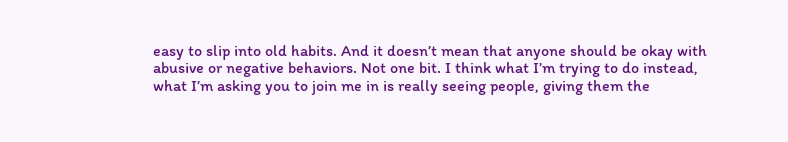easy to slip into old habits. And it doesn’t mean that anyone should be okay with abusive or negative behaviors. Not one bit. I think what I’m trying to do instead, what I’m asking you to join me in is really seeing people, giving them the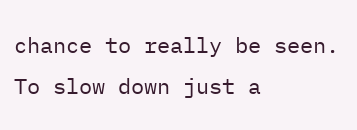chance to really be seen. To slow down just a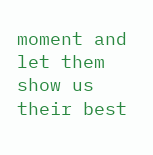moment and let them show us their best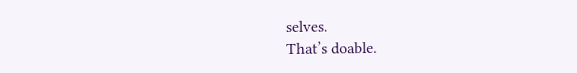selves.
That’s doable.